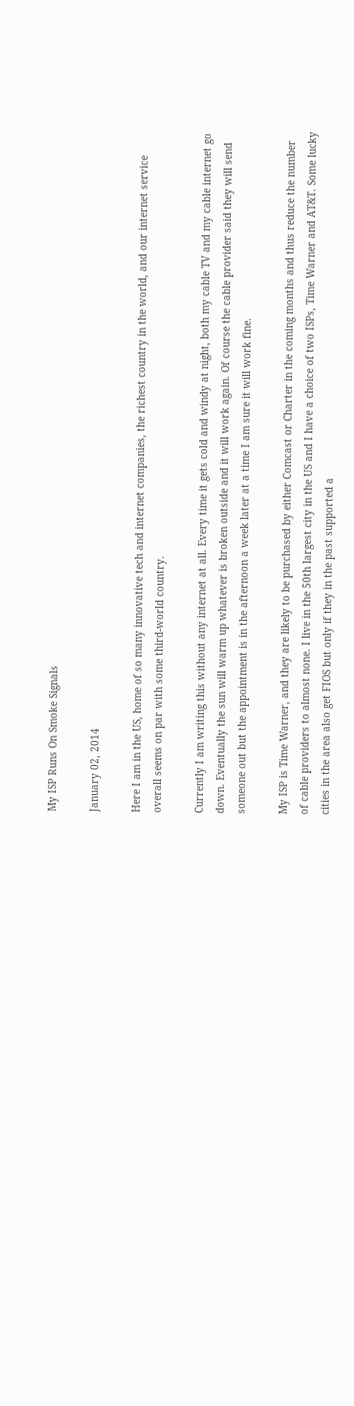My ISP Runs On Smoke Signals

January 02, 2014

Here I am in the US, home of so many innovative tech and internet companies, the richest country in the world, and our internet service overall seems on par with some third-world country.

Currently I am writing this without any internet at all. Every time it gets cold and windy at night, both my cable TV and my cable internet go down. Eventually the sun will warm up whatever is broken outside and it will work again. Of course the cable provider said they will send someone out but the appointment is in the afternoon a week later at a time I am sure it will work fine.

My ISP is Time Warner, and they are likely to be purchased by either Comcast or Charter in the coming months and thus reduce the number of cable providers to almost none. I live in the 50th largest city in the US and I have a choice of two ISPs, Time Warner and AT&T. Some lucky cities in the area also get FIOS but only if they in the past supported a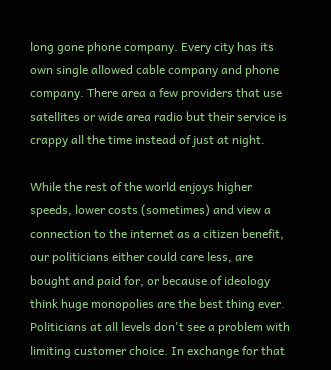long gone phone company. Every city has its own single allowed cable company and phone company. There area a few providers that use satellites or wide area radio but their service is crappy all the time instead of just at night.

While the rest of the world enjoys higher speeds, lower costs (sometimes) and view a connection to the internet as a citizen benefit, our politicians either could care less, are bought and paid for, or because of ideology think huge monopolies are the best thing ever. Politicians at all levels don't see a problem with limiting customer choice. In exchange for that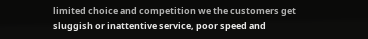limited choice and competition we the customers get sluggish or inattentive service, poor speed and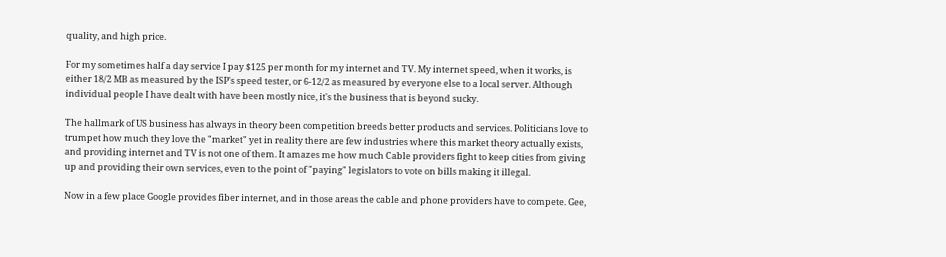quality, and high price.

For my sometimes half a day service I pay $125 per month for my internet and TV. My internet speed, when it works, is either 18/2 MB as measured by the ISP's speed tester, or 6-12/2 as measured by everyone else to a local server. Although individual people I have dealt with have been mostly nice, it's the business that is beyond sucky.

The hallmark of US business has always in theory been competition breeds better products and services. Politicians love to trumpet how much they love the "market" yet in reality there are few industries where this market theory actually exists, and providing internet and TV is not one of them. It amazes me how much Cable providers fight to keep cities from giving up and providing their own services, even to the point of "paying" legislators to vote on bills making it illegal.

Now in a few place Google provides fiber internet, and in those areas the cable and phone providers have to compete. Gee,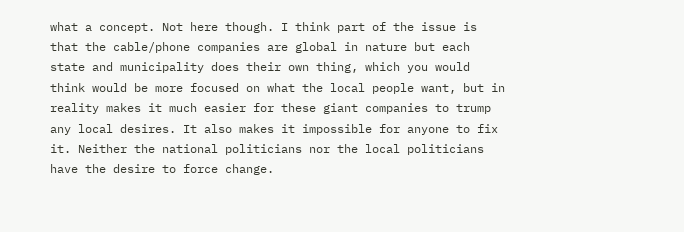what a concept. Not here though. I think part of the issue is that the cable/phone companies are global in nature but each state and municipality does their own thing, which you would think would be more focused on what the local people want, but in reality makes it much easier for these giant companies to trump any local desires. It also makes it impossible for anyone to fix it. Neither the national politicians nor the local politicians have the desire to force change.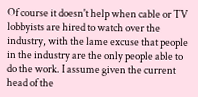Of course it doesn't help when cable or TV lobbyists are hired to watch over the industry, with the lame excuse that people in the industry are the only people able to do the work. I assume given the current head of the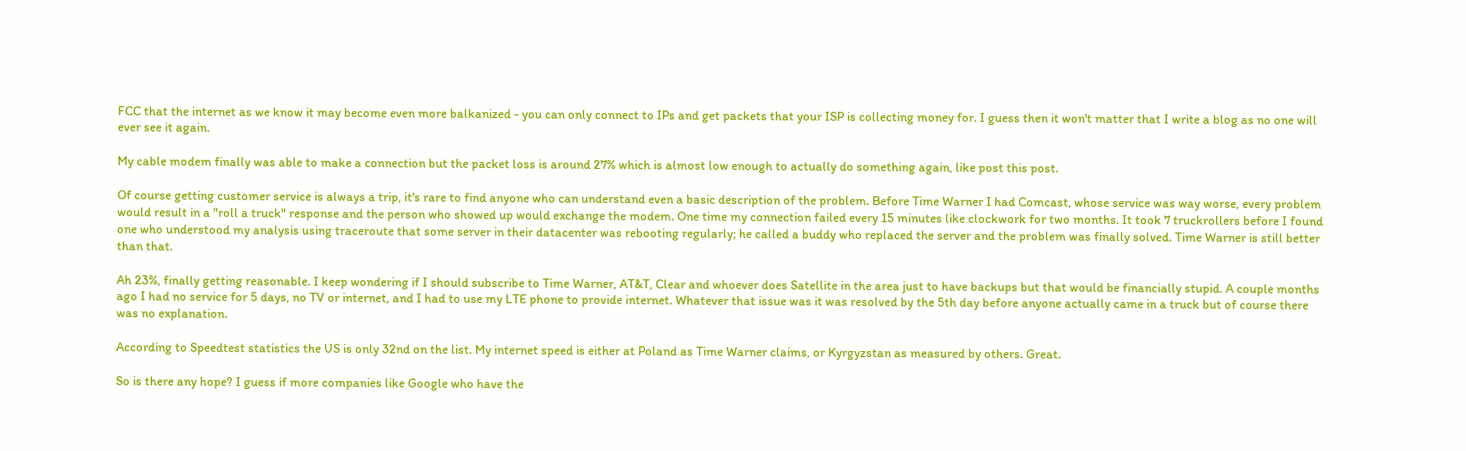FCC that the internet as we know it may become even more balkanized - you can only connect to IPs and get packets that your ISP is collecting money for. I guess then it won't matter that I write a blog as no one will ever see it again.

My cable modem finally was able to make a connection but the packet loss is around 27% which is almost low enough to actually do something again, like post this post.

Of course getting customer service is always a trip, it's rare to find anyone who can understand even a basic description of the problem. Before Time Warner I had Comcast, whose service was way worse, every problem would result in a "roll a truck" response and the person who showed up would exchange the modem. One time my connection failed every 15 minutes like clockwork for two months. It took 7 truckrollers before I found one who understood my analysis using traceroute that some server in their datacenter was rebooting regularly; he called a buddy who replaced the server and the problem was finally solved. Time Warner is still better than that.

Ah 23%, finally getting reasonable. I keep wondering if I should subscribe to Time Warner, AT&T, Clear and whoever does Satellite in the area just to have backups but that would be financially stupid. A couple months ago I had no service for 5 days, no TV or internet, and I had to use my LTE phone to provide internet. Whatever that issue was it was resolved by the 5th day before anyone actually came in a truck but of course there was no explanation.

According to Speedtest statistics the US is only 32nd on the list. My internet speed is either at Poland as Time Warner claims, or Kyrgyzstan as measured by others. Great.

So is there any hope? I guess if more companies like Google who have the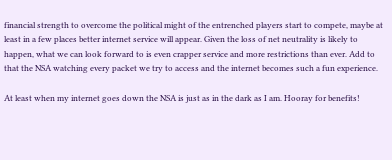financial strength to overcome the political might of the entrenched players start to compete, maybe at least in a few places better internet service will appear. Given the loss of net neutrality is likely to happen, what we can look forward to is even crapper service and more restrictions than ever. Add to that the NSA watching every packet we try to access and the internet becomes such a fun experience.

At least when my internet goes down the NSA is just as in the dark as I am. Hooray for benefits!